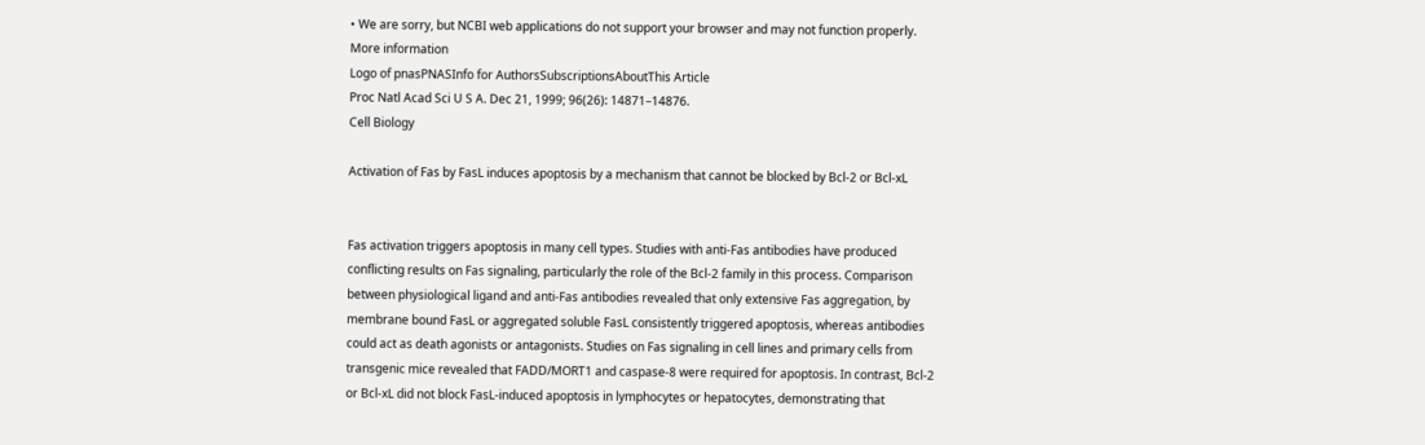• We are sorry, but NCBI web applications do not support your browser and may not function properly. More information
Logo of pnasPNASInfo for AuthorsSubscriptionsAboutThis Article
Proc Natl Acad Sci U S A. Dec 21, 1999; 96(26): 14871–14876.
Cell Biology

Activation of Fas by FasL induces apoptosis by a mechanism that cannot be blocked by Bcl-2 or Bcl-xL


Fas activation triggers apoptosis in many cell types. Studies with anti-Fas antibodies have produced conflicting results on Fas signaling, particularly the role of the Bcl-2 family in this process. Comparison between physiological ligand and anti-Fas antibodies revealed that only extensive Fas aggregation, by membrane bound FasL or aggregated soluble FasL consistently triggered apoptosis, whereas antibodies could act as death agonists or antagonists. Studies on Fas signaling in cell lines and primary cells from transgenic mice revealed that FADD/MORT1 and caspase-8 were required for apoptosis. In contrast, Bcl-2 or Bcl-xL did not block FasL-induced apoptosis in lymphocytes or hepatocytes, demonstrating that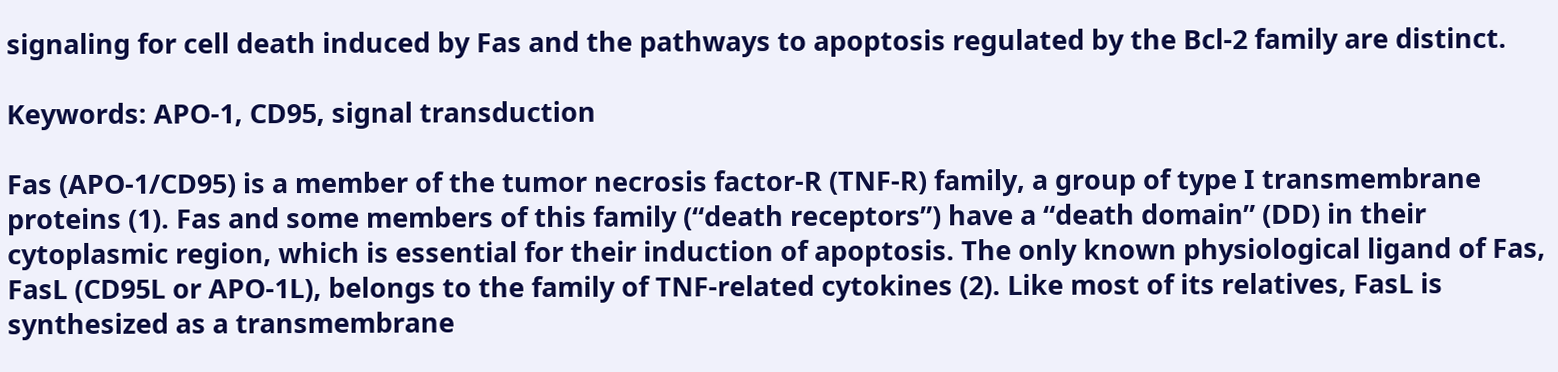signaling for cell death induced by Fas and the pathways to apoptosis regulated by the Bcl-2 family are distinct.

Keywords: APO-1, CD95, signal transduction

Fas (APO-1/CD95) is a member of the tumor necrosis factor-R (TNF-R) family, a group of type I transmembrane proteins (1). Fas and some members of this family (“death receptors”) have a “death domain” (DD) in their cytoplasmic region, which is essential for their induction of apoptosis. The only known physiological ligand of Fas, FasL (CD95L or APO-1L), belongs to the family of TNF-related cytokines (2). Like most of its relatives, FasL is synthesized as a transmembrane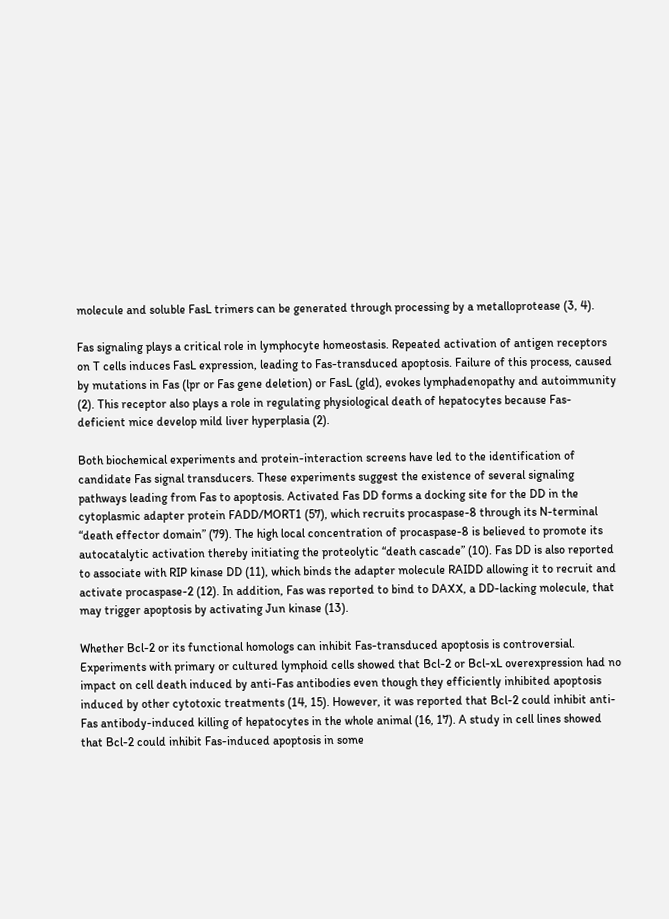molecule and soluble FasL trimers can be generated through processing by a metalloprotease (3, 4).

Fas signaling plays a critical role in lymphocyte homeostasis. Repeated activation of antigen receptors on T cells induces FasL expression, leading to Fas-transduced apoptosis. Failure of this process, caused by mutations in Fas (lpr or Fas gene deletion) or FasL (gld), evokes lymphadenopathy and autoimmunity (2). This receptor also plays a role in regulating physiological death of hepatocytes because Fas-deficient mice develop mild liver hyperplasia (2).

Both biochemical experiments and protein-interaction screens have led to the identification of candidate Fas signal transducers. These experiments suggest the existence of several signaling pathways leading from Fas to apoptosis. Activated Fas DD forms a docking site for the DD in the cytoplasmic adapter protein FADD/MORT1 (57), which recruits procaspase-8 through its N-terminal “death effector domain” (79). The high local concentration of procaspase-8 is believed to promote its autocatalytic activation thereby initiating the proteolytic “death cascade” (10). Fas DD is also reported to associate with RIP kinase DD (11), which binds the adapter molecule RAIDD allowing it to recruit and activate procaspase-2 (12). In addition, Fas was reported to bind to DAXX, a DD-lacking molecule, that may trigger apoptosis by activating Jun kinase (13).

Whether Bcl-2 or its functional homologs can inhibit Fas-transduced apoptosis is controversial. Experiments with primary or cultured lymphoid cells showed that Bcl-2 or Bcl-xL overexpression had no impact on cell death induced by anti-Fas antibodies even though they efficiently inhibited apoptosis induced by other cytotoxic treatments (14, 15). However, it was reported that Bcl-2 could inhibit anti-Fas antibody-induced killing of hepatocytes in the whole animal (16, 17). A study in cell lines showed that Bcl-2 could inhibit Fas-induced apoptosis in some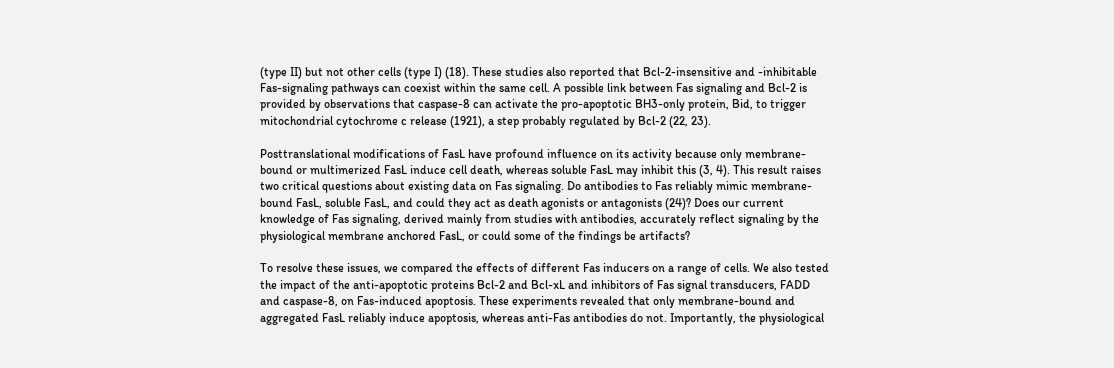(type II) but not other cells (type I) (18). These studies also reported that Bcl-2-insensitive and -inhibitable Fas-signaling pathways can coexist within the same cell. A possible link between Fas signaling and Bcl-2 is provided by observations that caspase-8 can activate the pro-apoptotic BH3-only protein, Bid, to trigger mitochondrial cytochrome c release (1921), a step probably regulated by Bcl-2 (22, 23).

Posttranslational modifications of FasL have profound influence on its activity because only membrane-bound or multimerized FasL induce cell death, whereas soluble FasL may inhibit this (3, 4). This result raises two critical questions about existing data on Fas signaling. Do antibodies to Fas reliably mimic membrane-bound FasL, soluble FasL, and could they act as death agonists or antagonists (24)? Does our current knowledge of Fas signaling, derived mainly from studies with antibodies, accurately reflect signaling by the physiological membrane anchored FasL, or could some of the findings be artifacts?

To resolve these issues, we compared the effects of different Fas inducers on a range of cells. We also tested the impact of the anti-apoptotic proteins Bcl-2 and Bcl-xL and inhibitors of Fas signal transducers, FADD and caspase-8, on Fas-induced apoptosis. These experiments revealed that only membrane-bound and aggregated FasL reliably induce apoptosis, whereas anti-Fas antibodies do not. Importantly, the physiological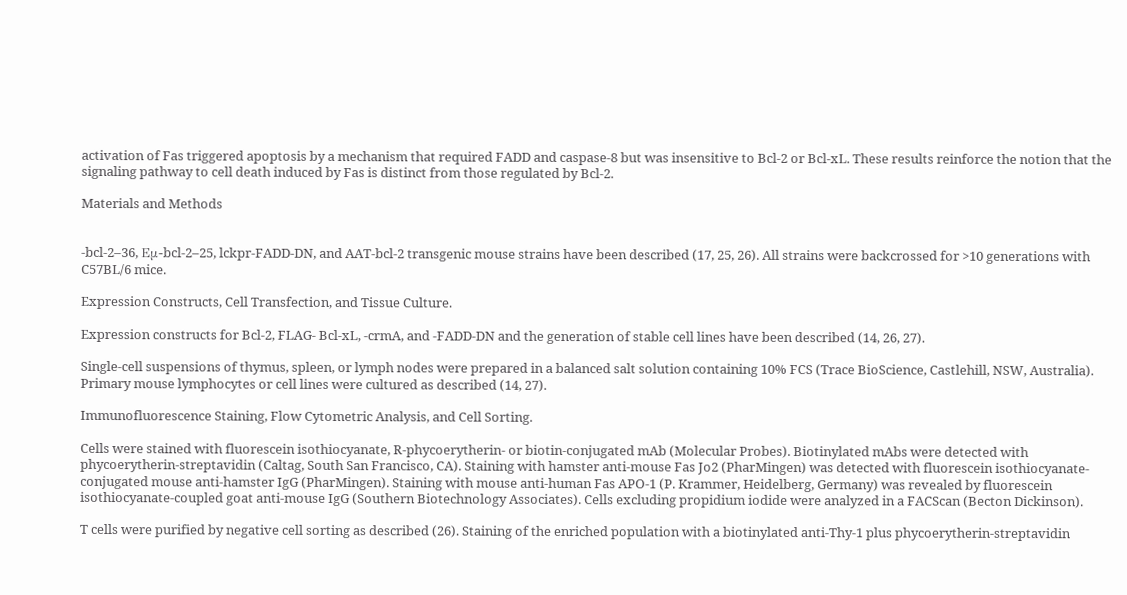activation of Fas triggered apoptosis by a mechanism that required FADD and caspase-8 but was insensitive to Bcl-2 or Bcl-xL. These results reinforce the notion that the signaling pathway to cell death induced by Fas is distinct from those regulated by Bcl-2.

Materials and Methods


-bcl-2–36, Eμ-bcl-2–25, lckpr-FADD-DN, and AAT-bcl-2 transgenic mouse strains have been described (17, 25, 26). All strains were backcrossed for >10 generations with C57BL/6 mice.

Expression Constructs, Cell Transfection, and Tissue Culture.

Expression constructs for Bcl-2, FLAG- Bcl-xL, -crmA, and -FADD-DN and the generation of stable cell lines have been described (14, 26, 27).

Single-cell suspensions of thymus, spleen, or lymph nodes were prepared in a balanced salt solution containing 10% FCS (Trace BioScience, Castlehill, NSW, Australia). Primary mouse lymphocytes or cell lines were cultured as described (14, 27).

Immunofluorescence Staining, Flow Cytometric Analysis, and Cell Sorting.

Cells were stained with fluorescein isothiocyanate, R-phycoerytherin- or biotin-conjugated mAb (Molecular Probes). Biotinylated mAbs were detected with phycoerytherin-streptavidin (Caltag, South San Francisco, CA). Staining with hamster anti-mouse Fas Jo2 (PharMingen) was detected with fluorescein isothiocyanate-conjugated mouse anti-hamster IgG (PharMingen). Staining with mouse anti-human Fas APO-1 (P. Krammer, Heidelberg, Germany) was revealed by fluorescein isothiocyanate-coupled goat anti-mouse IgG (Southern Biotechnology Associates). Cells excluding propidium iodide were analyzed in a FACScan (Becton Dickinson).

T cells were purified by negative cell sorting as described (26). Staining of the enriched population with a biotinylated anti-Thy-1 plus phycoerytherin-streptavidin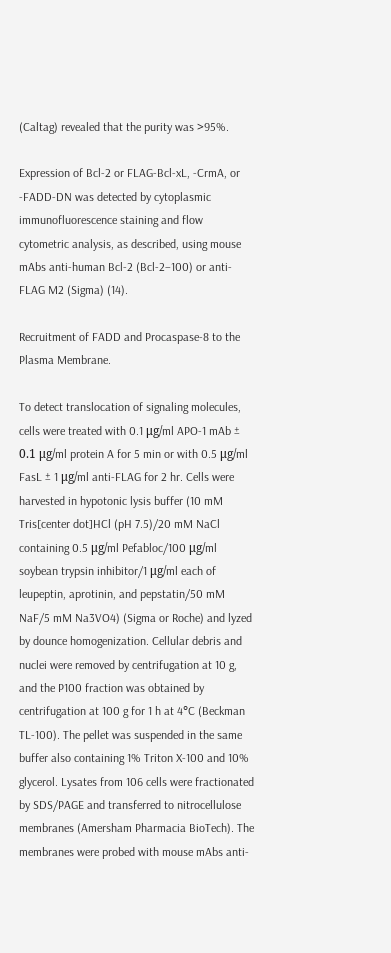(Caltag) revealed that the purity was >95%.

Expression of Bcl-2 or FLAG-Bcl-xL, -CrmA, or -FADD-DN was detected by cytoplasmic immunofluorescence staining and flow cytometric analysis, as described, using mouse mAbs anti-human Bcl-2 (Bcl-2–100) or anti-FLAG M2 (Sigma) (14).

Recruitment of FADD and Procaspase-8 to the Plasma Membrane.

To detect translocation of signaling molecules, cells were treated with 0.1 μg/ml APO-1 mAb ± 0.1 μg/ml protein A for 5 min or with 0.5 μg/ml FasL ± 1 μg/ml anti-FLAG for 2 hr. Cells were harvested in hypotonic lysis buffer (10 mM Tris[center dot]HCl (pH 7.5)/20 mM NaCl containing 0.5 μg/ml Pefabloc/100 μg/ml soybean trypsin inhibitor/1 μg/ml each of leupeptin, aprotinin, and pepstatin/50 mM NaF/5 mM Na3VO4) (Sigma or Roche) and lyzed by dounce homogenization. Cellular debris and nuclei were removed by centrifugation at 10 g, and the P100 fraction was obtained by centrifugation at 100 g for 1 h at 4°C (Beckman TL-100). The pellet was suspended in the same buffer also containing 1% Triton X-100 and 10% glycerol. Lysates from 106 cells were fractionated by SDS/PAGE and transferred to nitrocellulose membranes (Amersham Pharmacia BioTech). The membranes were probed with mouse mAbs anti-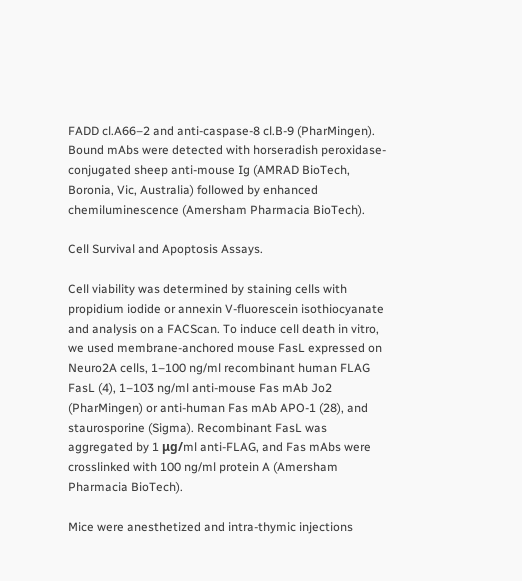FADD cl.A66–2 and anti-caspase-8 cl.B-9 (PharMingen). Bound mAbs were detected with horseradish peroxidase-conjugated sheep anti-mouse Ig (AMRAD BioTech, Boronia, Vic, Australia) followed by enhanced chemiluminescence (Amersham Pharmacia BioTech).

Cell Survival and Apoptosis Assays.

Cell viability was determined by staining cells with propidium iodide or annexin V-fluorescein isothiocyanate and analysis on a FACScan. To induce cell death in vitro, we used membrane-anchored mouse FasL expressed on Neuro2A cells, 1–100 ng/ml recombinant human FLAG FasL (4), 1–103 ng/ml anti-mouse Fas mAb Jo2 (PharMingen) or anti-human Fas mAb APO-1 (28), and staurosporine (Sigma). Recombinant FasL was aggregated by 1 μg/ml anti-FLAG, and Fas mAbs were crosslinked with 100 ng/ml protein A (Amersham Pharmacia BioTech).

Mice were anesthetized and intra-thymic injections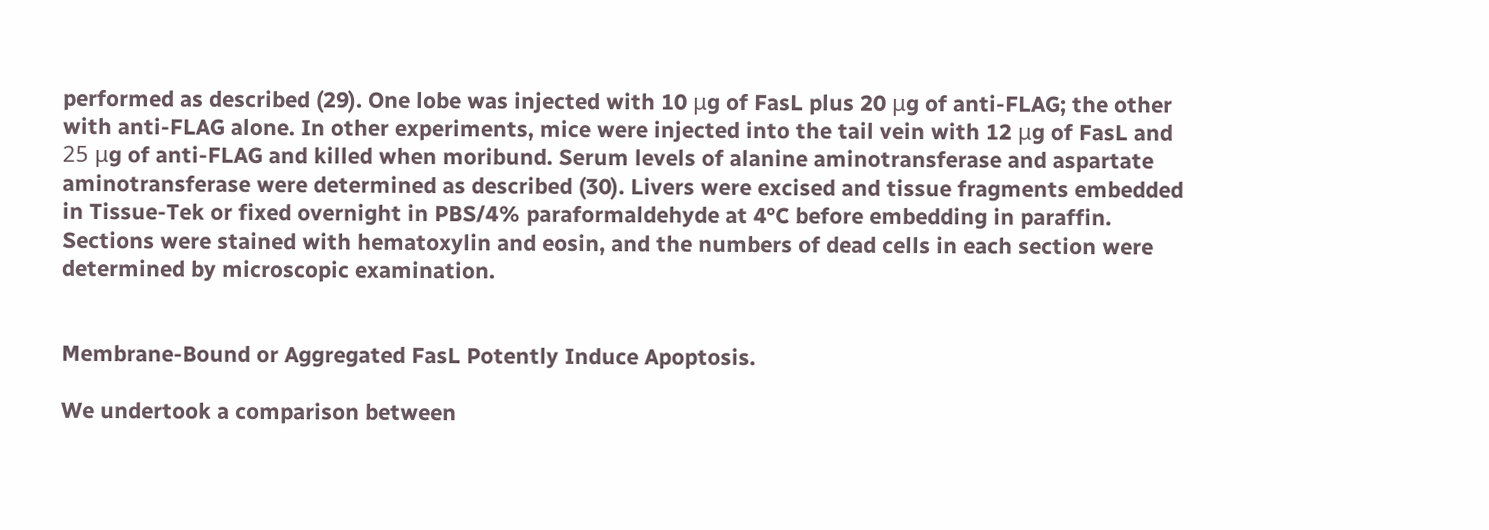performed as described (29). One lobe was injected with 10 μg of FasL plus 20 μg of anti-FLAG; the other with anti-FLAG alone. In other experiments, mice were injected into the tail vein with 12 μg of FasL and 25 μg of anti-FLAG and killed when moribund. Serum levels of alanine aminotransferase and aspartate aminotransferase were determined as described (30). Livers were excised and tissue fragments embedded in Tissue-Tek or fixed overnight in PBS/4% paraformaldehyde at 4°C before embedding in paraffin. Sections were stained with hematoxylin and eosin, and the numbers of dead cells in each section were determined by microscopic examination.


Membrane-Bound or Aggregated FasL Potently Induce Apoptosis.

We undertook a comparison between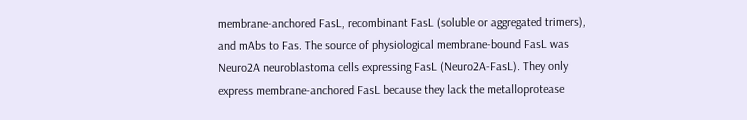membrane-anchored FasL, recombinant FasL (soluble or aggregated trimers), and mAbs to Fas. The source of physiological membrane-bound FasL was Neuro2A neuroblastoma cells expressing FasL (Neuro2A-FasL). They only express membrane-anchored FasL because they lack the metalloprotease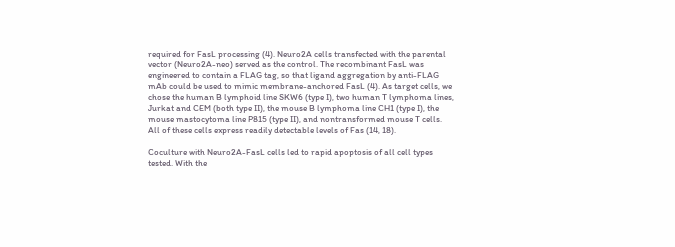required for FasL processing (4). Neuro2A cells transfected with the parental vector (Neuro2A-neo) served as the control. The recombinant FasL was engineered to contain a FLAG tag, so that ligand aggregation by anti-FLAG mAb could be used to mimic membrane-anchored FasL (4). As target cells, we chose the human B lymphoid line SKW6 (type I), two human T lymphoma lines, Jurkat and CEM (both type II), the mouse B lymphoma line CH1 (type I), the mouse mastocytoma line P815 (type II), and nontransformed mouse T cells. All of these cells express readily detectable levels of Fas (14, 18).

Coculture with Neuro2A-FasL cells led to rapid apoptosis of all cell types tested. With the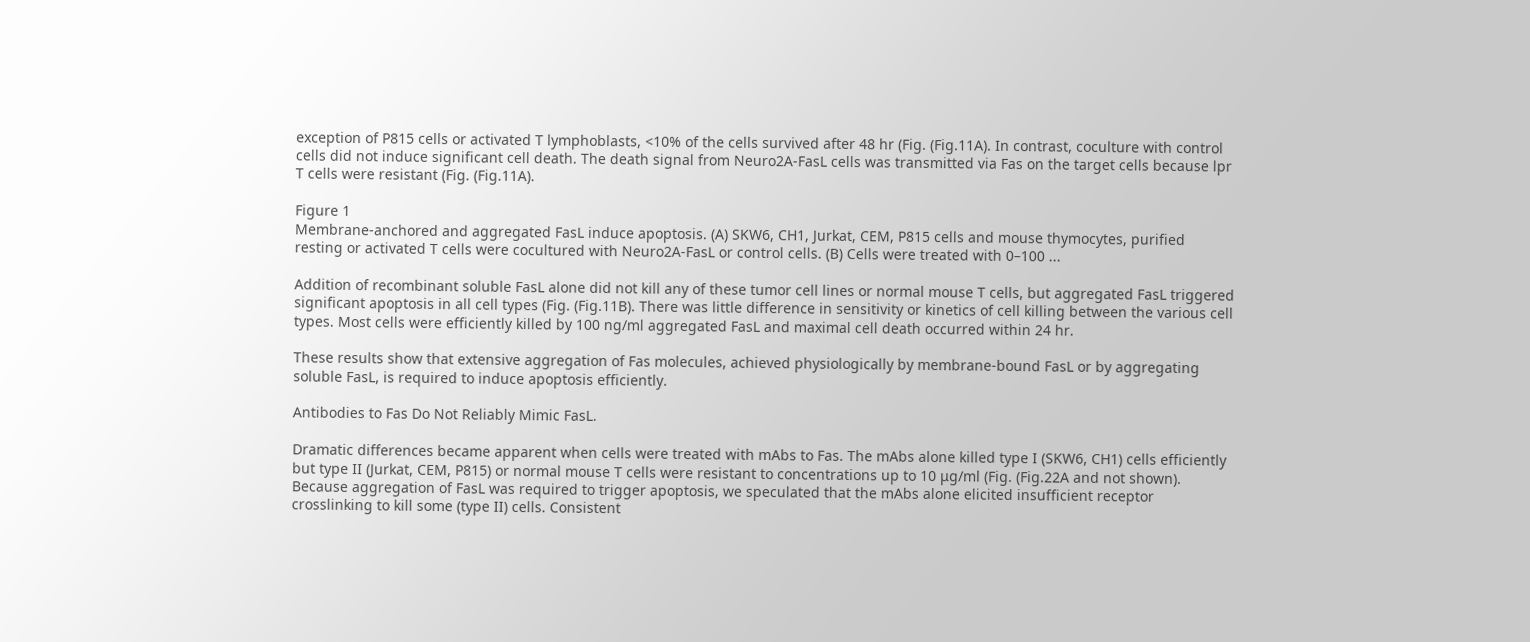exception of P815 cells or activated T lymphoblasts, <10% of the cells survived after 48 hr (Fig. (Fig.11A). In contrast, coculture with control cells did not induce significant cell death. The death signal from Neuro2A-FasL cells was transmitted via Fas on the target cells because lpr T cells were resistant (Fig. (Fig.11A).

Figure 1
Membrane-anchored and aggregated FasL induce apoptosis. (A) SKW6, CH1, Jurkat, CEM, P815 cells and mouse thymocytes, purified resting or activated T cells were cocultured with Neuro2A-FasL or control cells. (B) Cells were treated with 0–100 ...

Addition of recombinant soluble FasL alone did not kill any of these tumor cell lines or normal mouse T cells, but aggregated FasL triggered significant apoptosis in all cell types (Fig. (Fig.11B). There was little difference in sensitivity or kinetics of cell killing between the various cell types. Most cells were efficiently killed by 100 ng/ml aggregated FasL and maximal cell death occurred within 24 hr.

These results show that extensive aggregation of Fas molecules, achieved physiologically by membrane-bound FasL or by aggregating soluble FasL, is required to induce apoptosis efficiently.

Antibodies to Fas Do Not Reliably Mimic FasL.

Dramatic differences became apparent when cells were treated with mAbs to Fas. The mAbs alone killed type I (SKW6, CH1) cells efficiently but type II (Jurkat, CEM, P815) or normal mouse T cells were resistant to concentrations up to 10 μg/ml (Fig. (Fig.22A and not shown). Because aggregation of FasL was required to trigger apoptosis, we speculated that the mAbs alone elicited insufficient receptor crosslinking to kill some (type II) cells. Consistent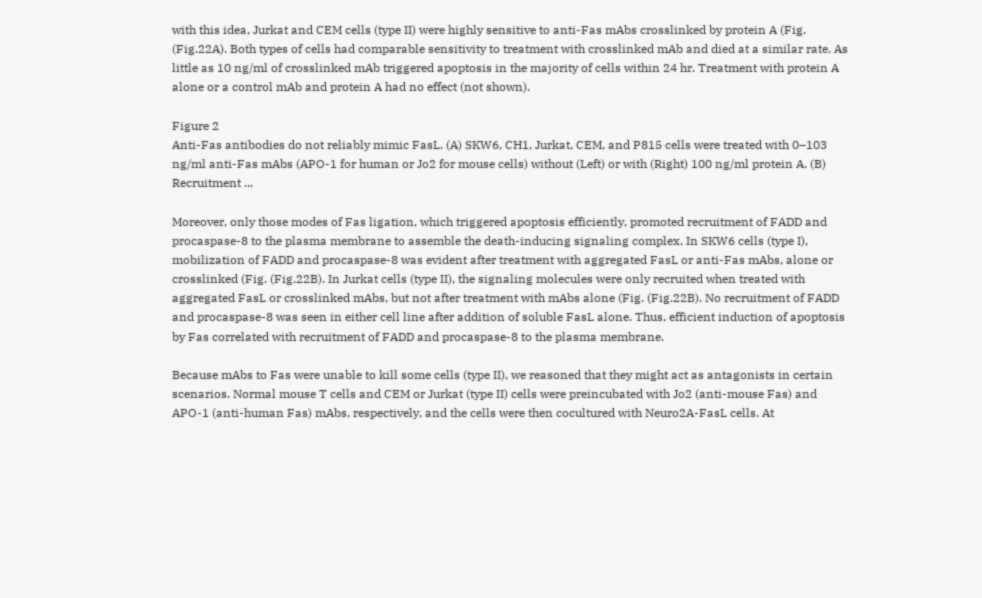with this idea, Jurkat and CEM cells (type II) were highly sensitive to anti-Fas mAbs crosslinked by protein A (Fig. (Fig.22A). Both types of cells had comparable sensitivity to treatment with crosslinked mAb and died at a similar rate. As little as 10 ng/ml of crosslinked mAb triggered apoptosis in the majority of cells within 24 hr. Treatment with protein A alone or a control mAb and protein A had no effect (not shown).

Figure 2
Anti-Fas antibodies do not reliably mimic FasL. (A) SKW6, CH1, Jurkat, CEM, and P815 cells were treated with 0–103 ng/ml anti-Fas mAbs (APO-1 for human or Jo2 for mouse cells) without (Left) or with (Right) 100 ng/ml protein A. (B) Recruitment ...

Moreover, only those modes of Fas ligation, which triggered apoptosis efficiently, promoted recruitment of FADD and procaspase-8 to the plasma membrane to assemble the death-inducing signaling complex. In SKW6 cells (type I), mobilization of FADD and procaspase-8 was evident after treatment with aggregated FasL or anti-Fas mAbs, alone or crosslinked (Fig. (Fig.22B). In Jurkat cells (type II), the signaling molecules were only recruited when treated with aggregated FasL or crosslinked mAbs, but not after treatment with mAbs alone (Fig. (Fig.22B). No recruitment of FADD and procaspase-8 was seen in either cell line after addition of soluble FasL alone. Thus, efficient induction of apoptosis by Fas correlated with recruitment of FADD and procaspase-8 to the plasma membrane.

Because mAbs to Fas were unable to kill some cells (type II), we reasoned that they might act as antagonists in certain scenarios. Normal mouse T cells and CEM or Jurkat (type II) cells were preincubated with Jo2 (anti-mouse Fas) and APO-1 (anti-human Fas) mAbs, respectively, and the cells were then cocultured with Neuro2A-FasL cells. At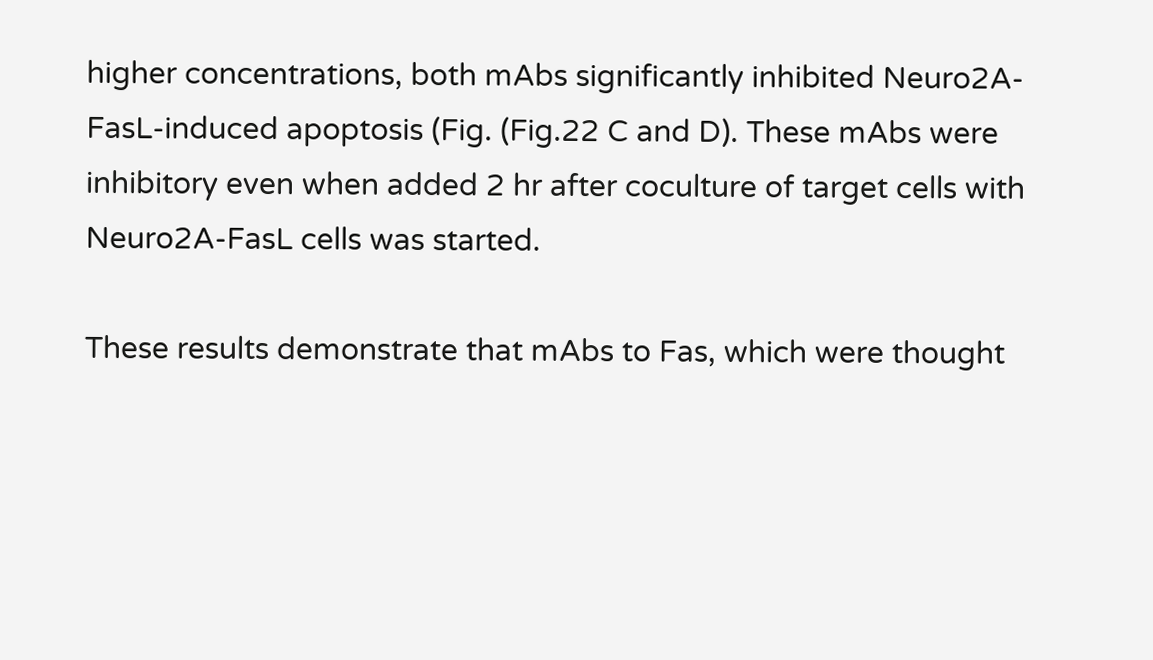higher concentrations, both mAbs significantly inhibited Neuro2A-FasL-induced apoptosis (Fig. (Fig.22 C and D). These mAbs were inhibitory even when added 2 hr after coculture of target cells with Neuro2A-FasL cells was started.

These results demonstrate that mAbs to Fas, which were thought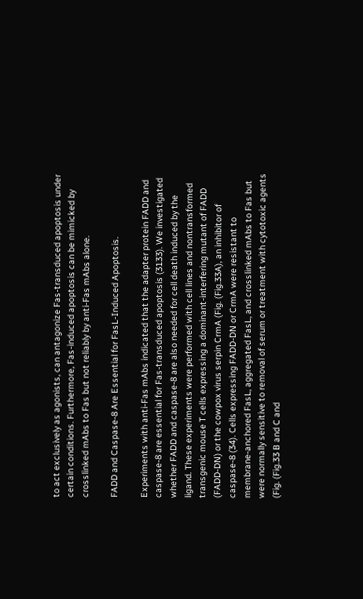to act exclusively as agonists, can antagonize Fas-transduced apoptosis under certain conditions. Furthermore, Fas-induced apoptosis can be mimicked by crosslinked mAbs to Fas but not reliably by anti-Fas mAbs alone.

FADD and Caspase-8 Are Essential for FasL-Induced Apoptosis.

Experiments with anti-Fas mAbs indicated that the adapter protein FADD and caspase-8 are essential for Fas-transduced apoptosis (3133). We investigated whether FADD and caspase-8 are also needed for cell death induced by the ligand. These experiments were performed with cell lines and nontransformed transgenic mouse T cells expressing a dominant-interfering mutant of FADD (FADD-DN) or the cowpox virus serpin CrmA (Fig. (Fig.33A), an inhibitor of caspase-8 (34). Cells expressing FADD-DN or CrmA were resistant to membrane-anchored FasL, aggregated FasL, and crosslinked mAbs to Fas but were normally sensitive to removal of serum or treatment with cytotoxic agents (Fig. (Fig.33 B and C and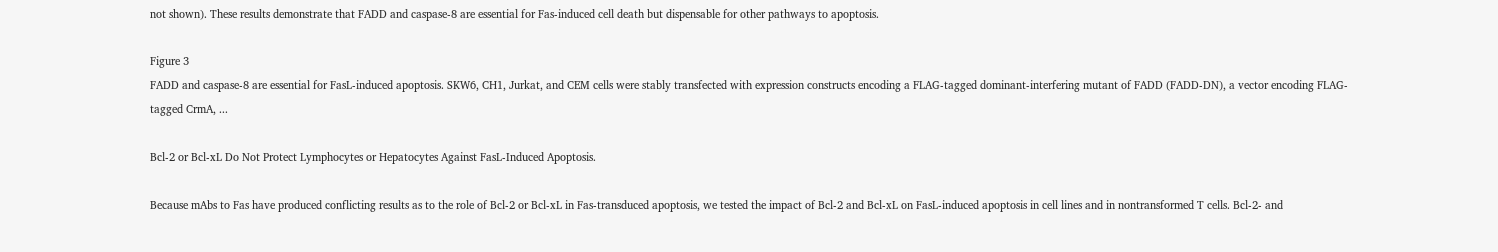not shown). These results demonstrate that FADD and caspase-8 are essential for Fas-induced cell death but dispensable for other pathways to apoptosis.

Figure 3
FADD and caspase-8 are essential for FasL-induced apoptosis. SKW6, CH1, Jurkat, and CEM cells were stably transfected with expression constructs encoding a FLAG-tagged dominant-interfering mutant of FADD (FADD-DN), a vector encoding FLAG-tagged CrmA, ...

Bcl-2 or Bcl-xL Do Not Protect Lymphocytes or Hepatocytes Against FasL-Induced Apoptosis.

Because mAbs to Fas have produced conflicting results as to the role of Bcl-2 or Bcl-xL in Fas-transduced apoptosis, we tested the impact of Bcl-2 and Bcl-xL on FasL-induced apoptosis in cell lines and in nontransformed T cells. Bcl-2- and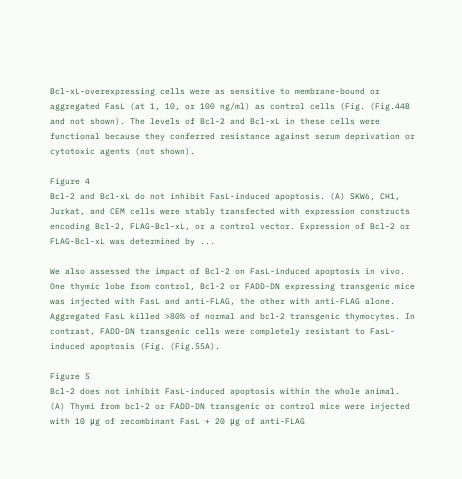Bcl-xL-overexpressing cells were as sensitive to membrane-bound or aggregated FasL (at 1, 10, or 100 ng/ml) as control cells (Fig. (Fig.44B and not shown). The levels of Bcl-2 and Bcl-xL in these cells were functional because they conferred resistance against serum deprivation or cytotoxic agents (not shown).

Figure 4
Bcl-2 and Bcl-xL do not inhibit FasL-induced apoptosis. (A) SKW6, CH1, Jurkat, and CEM cells were stably transfected with expression constructs encoding Bcl-2, FLAG-Bcl-xL, or a control vector. Expression of Bcl-2 or FLAG-Bcl-xL was determined by ...

We also assessed the impact of Bcl-2 on FasL-induced apoptosis in vivo. One thymic lobe from control, Bcl-2 or FADD-DN expressing transgenic mice was injected with FasL and anti-FLAG, the other with anti-FLAG alone. Aggregated FasL killed >80% of normal and bcl-2 transgenic thymocytes. In contrast, FADD-DN transgenic cells were completely resistant to FasL-induced apoptosis (Fig. (Fig.55A).

Figure 5
Bcl-2 does not inhibit FasL-induced apoptosis within the whole animal. (A) Thymi from bcl-2 or FADD-DN transgenic or control mice were injected with 10 μg of recombinant FasL + 20 μg of anti-FLAG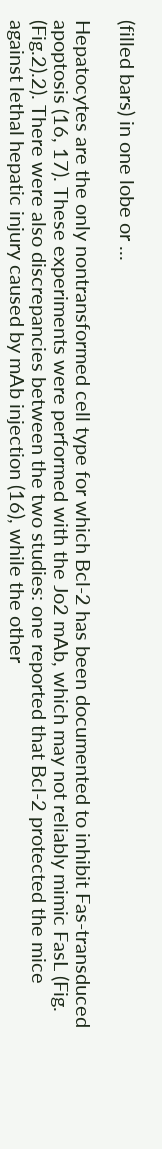(filled bars) in one lobe or ...

Hepatocytes are the only nontransformed cell type for which Bcl-2 has been documented to inhibit Fas-transduced apoptosis (16, 17). These experiments were performed with the Jo2 mAb, which may not reliably mimic FasL (Fig. (Fig.2).2). There were also discrepancies between the two studies: one reported that Bcl-2 protected the mice against lethal hepatic injury caused by mAb injection (16), while the other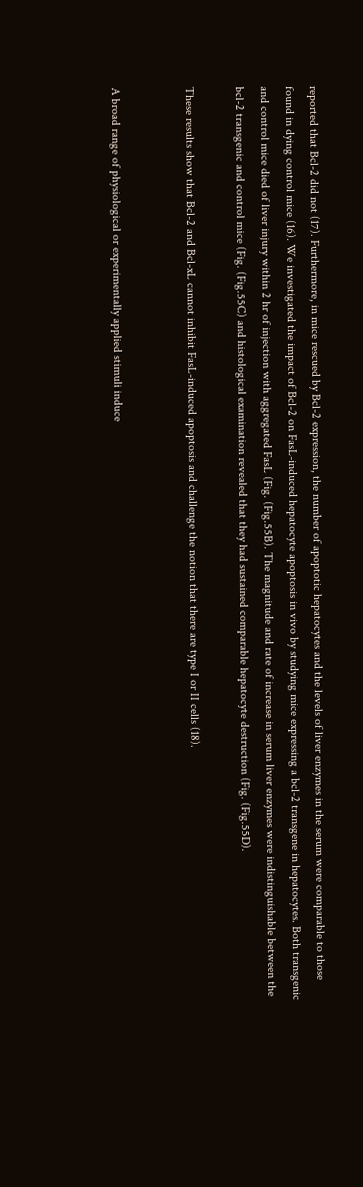reported that Bcl-2 did not (17). Furthermore, in mice rescued by Bcl-2 expression, the number of apoptotic hepatocytes and the levels of liver enzymes in the serum were comparable to those found in dying control mice (16). We investigated the impact of Bcl-2 on FasL-induced hepatocyte apoptosis in vivo by studying mice expressing a bcl-2 transgene in hepatocytes. Both transgenic and control mice died of liver injury within 2 hr of injection with aggregated FasL (Fig. (Fig.55B). The magnitude and rate of increase in serum liver enzymes were indistinguishable between the bcl-2 transgenic and control mice (Fig. (Fig.55C) and histological examination revealed that they had sustained comparable hepatocyte destruction (Fig. (Fig.55D).

These results show that Bcl-2 and Bcl-xL cannot inhibit FasL-induced apoptosis and challenge the notion that there are type I or II cells (18).


A broad range of physiological or experimentally applied stimuli induce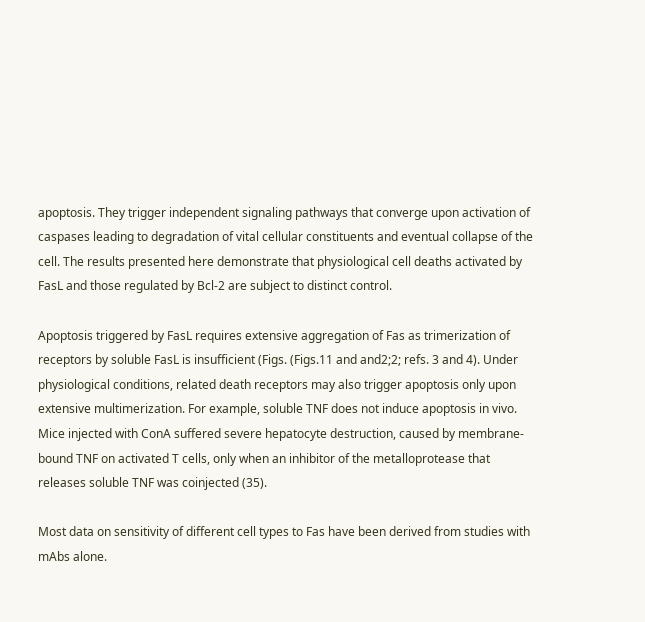apoptosis. They trigger independent signaling pathways that converge upon activation of caspases leading to degradation of vital cellular constituents and eventual collapse of the cell. The results presented here demonstrate that physiological cell deaths activated by FasL and those regulated by Bcl-2 are subject to distinct control.

Apoptosis triggered by FasL requires extensive aggregation of Fas as trimerization of receptors by soluble FasL is insufficient (Figs. (Figs.11 and and2;2; refs. 3 and 4). Under physiological conditions, related death receptors may also trigger apoptosis only upon extensive multimerization. For example, soluble TNF does not induce apoptosis in vivo. Mice injected with ConA suffered severe hepatocyte destruction, caused by membrane-bound TNF on activated T cells, only when an inhibitor of the metalloprotease that releases soluble TNF was coinjected (35).

Most data on sensitivity of different cell types to Fas have been derived from studies with mAbs alone.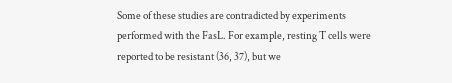Some of these studies are contradicted by experiments performed with the FasL. For example, resting T cells were reported to be resistant (36, 37), but we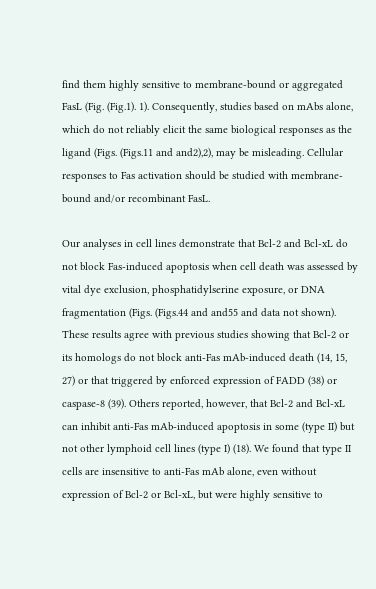find them highly sensitive to membrane-bound or aggregated FasL (Fig. (Fig.1). 1). Consequently, studies based on mAbs alone, which do not reliably elicit the same biological responses as the ligand (Figs. (Figs.11 and and2),2), may be misleading. Cellular responses to Fas activation should be studied with membrane-bound and/or recombinant FasL.

Our analyses in cell lines demonstrate that Bcl-2 and Bcl-xL do not block Fas-induced apoptosis when cell death was assessed by vital dye exclusion, phosphatidylserine exposure, or DNA fragmentation (Figs. (Figs.44 and and55 and data not shown). These results agree with previous studies showing that Bcl-2 or its homologs do not block anti-Fas mAb-induced death (14, 15, 27) or that triggered by enforced expression of FADD (38) or caspase-8 (39). Others reported, however, that Bcl-2 and Bcl-xL can inhibit anti-Fas mAb-induced apoptosis in some (type II) but not other lymphoid cell lines (type I) (18). We found that type II cells are insensitive to anti-Fas mAb alone, even without expression of Bcl-2 or Bcl-xL, but were highly sensitive to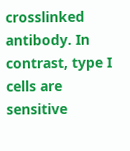crosslinked antibody. In contrast, type I cells are sensitive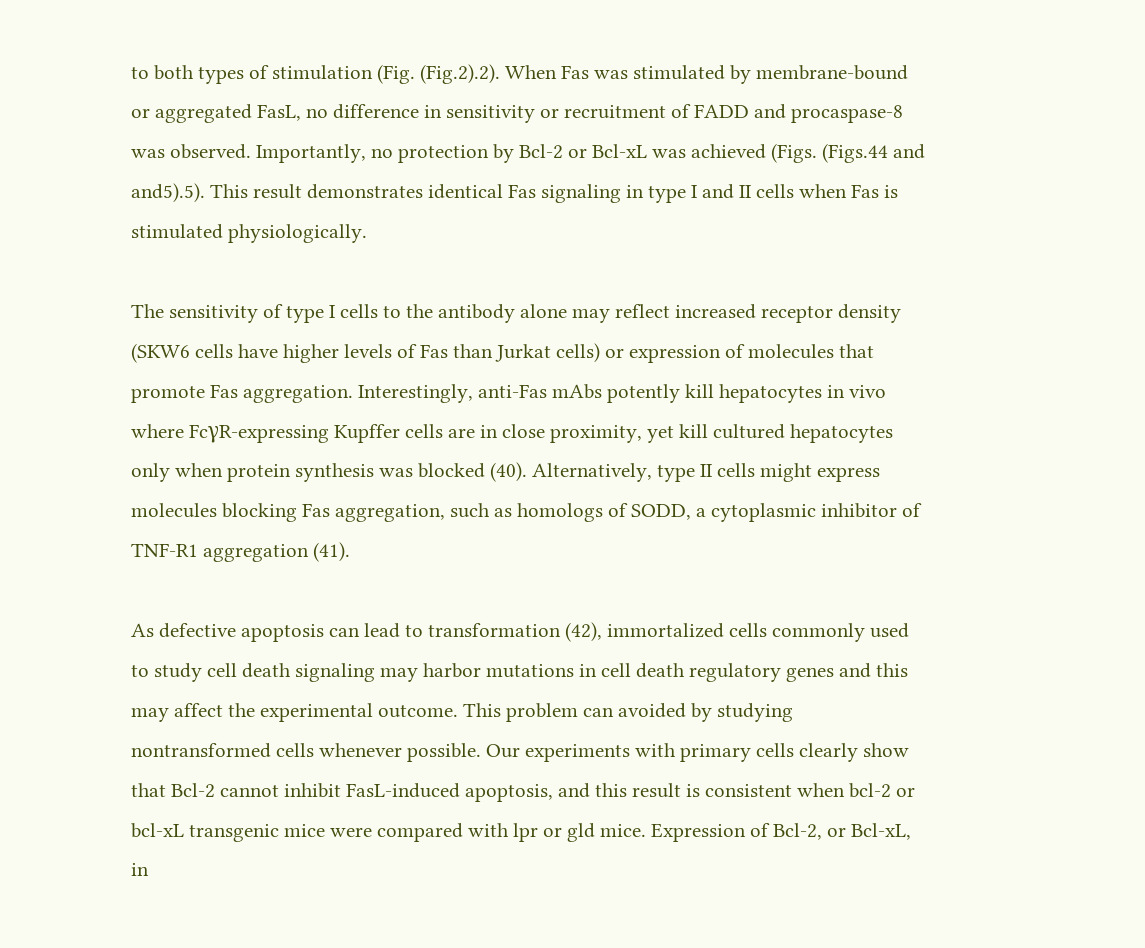to both types of stimulation (Fig. (Fig.2).2). When Fas was stimulated by membrane-bound or aggregated FasL, no difference in sensitivity or recruitment of FADD and procaspase-8 was observed. Importantly, no protection by Bcl-2 or Bcl-xL was achieved (Figs. (Figs.44 and and5).5). This result demonstrates identical Fas signaling in type I and II cells when Fas is stimulated physiologically.

The sensitivity of type I cells to the antibody alone may reflect increased receptor density (SKW6 cells have higher levels of Fas than Jurkat cells) or expression of molecules that promote Fas aggregation. Interestingly, anti-Fas mAbs potently kill hepatocytes in vivo where FcγR-expressing Kupffer cells are in close proximity, yet kill cultured hepatocytes only when protein synthesis was blocked (40). Alternatively, type II cells might express molecules blocking Fas aggregation, such as homologs of SODD, a cytoplasmic inhibitor of TNF-R1 aggregation (41).

As defective apoptosis can lead to transformation (42), immortalized cells commonly used to study cell death signaling may harbor mutations in cell death regulatory genes and this may affect the experimental outcome. This problem can avoided by studying nontransformed cells whenever possible. Our experiments with primary cells clearly show that Bcl-2 cannot inhibit FasL-induced apoptosis, and this result is consistent when bcl-2 or bcl-xL transgenic mice were compared with lpr or gld mice. Expression of Bcl-2, or Bcl-xL, in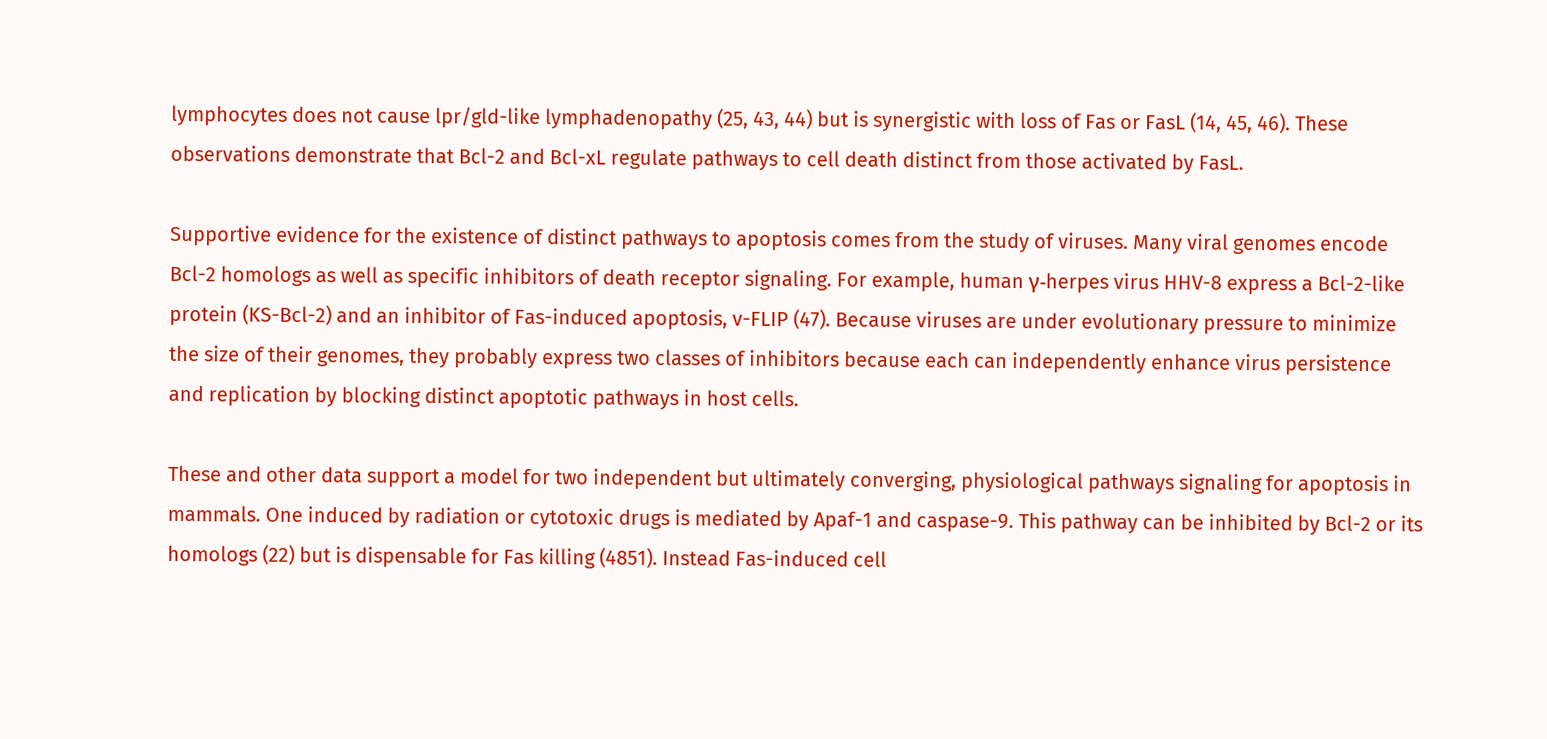lymphocytes does not cause lpr/gld-like lymphadenopathy (25, 43, 44) but is synergistic with loss of Fas or FasL (14, 45, 46). These observations demonstrate that Bcl-2 and Bcl-xL regulate pathways to cell death distinct from those activated by FasL.

Supportive evidence for the existence of distinct pathways to apoptosis comes from the study of viruses. Many viral genomes encode Bcl-2 homologs as well as specific inhibitors of death receptor signaling. For example, human γ-herpes virus HHV-8 express a Bcl-2-like protein (KS-Bcl-2) and an inhibitor of Fas-induced apoptosis, v-FLIP (47). Because viruses are under evolutionary pressure to minimize the size of their genomes, they probably express two classes of inhibitors because each can independently enhance virus persistence and replication by blocking distinct apoptotic pathways in host cells.

These and other data support a model for two independent but ultimately converging, physiological pathways signaling for apoptosis in mammals. One induced by radiation or cytotoxic drugs is mediated by Apaf-1 and caspase-9. This pathway can be inhibited by Bcl-2 or its homologs (22) but is dispensable for Fas killing (4851). Instead Fas-induced cell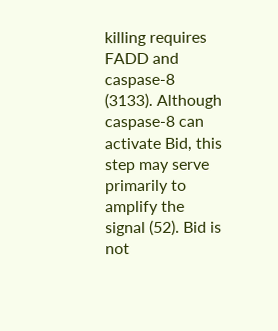killing requires FADD and caspase-8 (3133). Although caspase-8 can activate Bid, this step may serve primarily to amplify the signal (52). Bid is not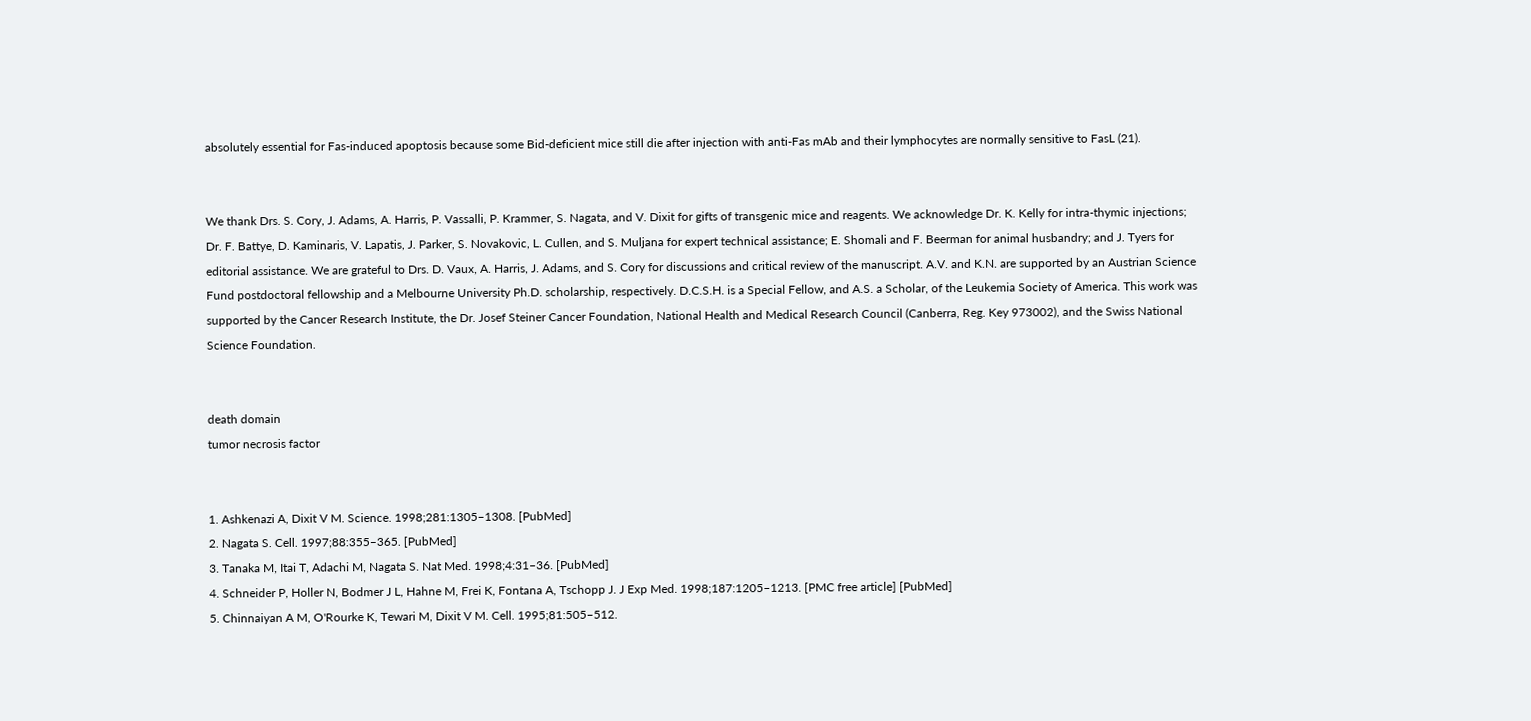absolutely essential for Fas-induced apoptosis because some Bid-deficient mice still die after injection with anti-Fas mAb and their lymphocytes are normally sensitive to FasL (21).


We thank Drs. S. Cory, J. Adams, A. Harris, P. Vassalli, P. Krammer, S. Nagata, and V. Dixit for gifts of transgenic mice and reagents. We acknowledge Dr. K. Kelly for intra-thymic injections; Dr. F. Battye, D. Kaminaris, V. Lapatis, J. Parker, S. Novakovic, L. Cullen, and S. Muljana for expert technical assistance; E. Shomali and F. Beerman for animal husbandry; and J. Tyers for editorial assistance. We are grateful to Drs. D. Vaux, A. Harris, J. Adams, and S. Cory for discussions and critical review of the manuscript. A.V. and K.N. are supported by an Austrian Science Fund postdoctoral fellowship and a Melbourne University Ph.D. scholarship, respectively. D.C.S.H. is a Special Fellow, and A.S. a Scholar, of the Leukemia Society of America. This work was supported by the Cancer Research Institute, the Dr. Josef Steiner Cancer Foundation, National Health and Medical Research Council (Canberra, Reg. Key 973002), and the Swiss National Science Foundation.


death domain
tumor necrosis factor


1. Ashkenazi A, Dixit V M. Science. 1998;281:1305–1308. [PubMed]
2. Nagata S. Cell. 1997;88:355–365. [PubMed]
3. Tanaka M, Itai T, Adachi M, Nagata S. Nat Med. 1998;4:31–36. [PubMed]
4. Schneider P, Holler N, Bodmer J L, Hahne M, Frei K, Fontana A, Tschopp J. J Exp Med. 1998;187:1205–1213. [PMC free article] [PubMed]
5. Chinnaiyan A M, O'Rourke K, Tewari M, Dixit V M. Cell. 1995;81:505–512.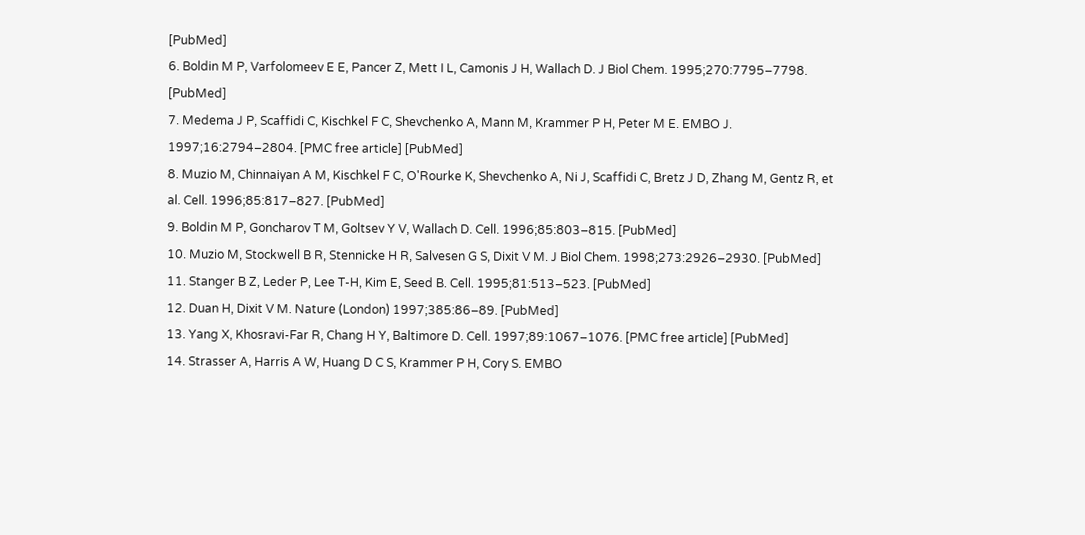[PubMed]
6. Boldin M P, Varfolomeev E E, Pancer Z, Mett I L, Camonis J H, Wallach D. J Biol Chem. 1995;270:7795–7798. [PubMed]
7. Medema J P, Scaffidi C, Kischkel F C, Shevchenko A, Mann M, Krammer P H, Peter M E. EMBO J. 1997;16:2794–2804. [PMC free article] [PubMed]
8. Muzio M, Chinnaiyan A M, Kischkel F C, O'Rourke K, Shevchenko A, Ni J, Scaffidi C, Bretz J D, Zhang M, Gentz R, et al. Cell. 1996;85:817–827. [PubMed]
9. Boldin M P, Goncharov T M, Goltsev Y V, Wallach D. Cell. 1996;85:803–815. [PubMed]
10. Muzio M, Stockwell B R, Stennicke H R, Salvesen G S, Dixit V M. J Biol Chem. 1998;273:2926–2930. [PubMed]
11. Stanger B Z, Leder P, Lee T-H, Kim E, Seed B. Cell. 1995;81:513–523. [PubMed]
12. Duan H, Dixit V M. Nature (London) 1997;385:86–89. [PubMed]
13. Yang X, Khosravi-Far R, Chang H Y, Baltimore D. Cell. 1997;89:1067–1076. [PMC free article] [PubMed]
14. Strasser A, Harris A W, Huang D C S, Krammer P H, Cory S. EMBO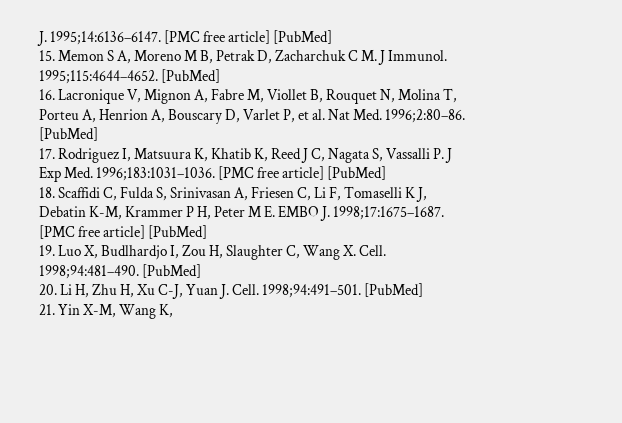J. 1995;14:6136–6147. [PMC free article] [PubMed]
15. Memon S A, Moreno M B, Petrak D, Zacharchuk C M. J Immunol. 1995;115:4644–4652. [PubMed]
16. Lacronique V, Mignon A, Fabre M, Viollet B, Rouquet N, Molina T, Porteu A, Henrion A, Bouscary D, Varlet P, et al. Nat Med. 1996;2:80–86. [PubMed]
17. Rodriguez I, Matsuura K, Khatib K, Reed J C, Nagata S, Vassalli P. J Exp Med. 1996;183:1031–1036. [PMC free article] [PubMed]
18. Scaffidi C, Fulda S, Srinivasan A, Friesen C, Li F, Tomaselli K J, Debatin K-M, Krammer P H, Peter M E. EMBO J. 1998;17:1675–1687. [PMC free article] [PubMed]
19. Luo X, Budlhardjo I, Zou H, Slaughter C, Wang X. Cell. 1998;94:481–490. [PubMed]
20. Li H, Zhu H, Xu C-J, Yuan J. Cell. 1998;94:491–501. [PubMed]
21. Yin X-M, Wang K,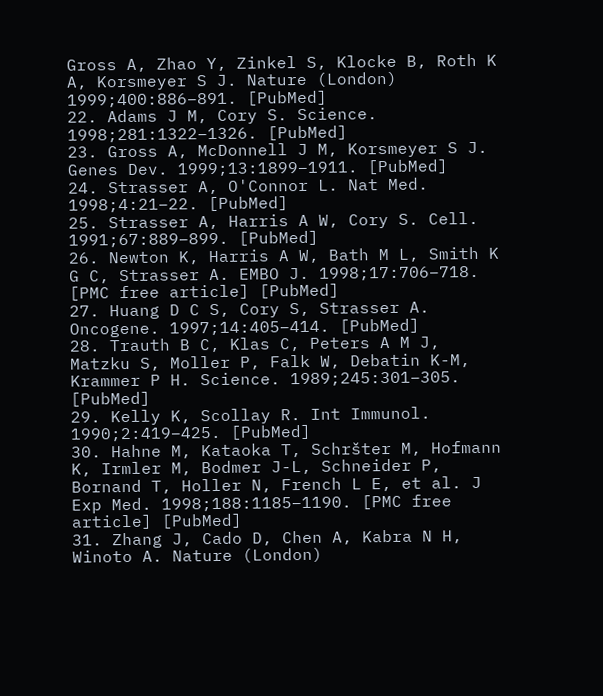Gross A, Zhao Y, Zinkel S, Klocke B, Roth K A, Korsmeyer S J. Nature (London) 1999;400:886–891. [PubMed]
22. Adams J M, Cory S. Science. 1998;281:1322–1326. [PubMed]
23. Gross A, McDonnell J M, Korsmeyer S J. Genes Dev. 1999;13:1899–1911. [PubMed]
24. Strasser A, O'Connor L. Nat Med. 1998;4:21–22. [PubMed]
25. Strasser A, Harris A W, Cory S. Cell. 1991;67:889–899. [PubMed]
26. Newton K, Harris A W, Bath M L, Smith K G C, Strasser A. EMBO J. 1998;17:706–718. [PMC free article] [PubMed]
27. Huang D C S, Cory S, Strasser A. Oncogene. 1997;14:405–414. [PubMed]
28. Trauth B C, Klas C, Peters A M J, Matzku S, Moller P, Falk W, Debatin K-M, Krammer P H. Science. 1989;245:301–305. [PubMed]
29. Kelly K, Scollay R. Int Immunol. 1990;2:419–425. [PubMed]
30. Hahne M, Kataoka T, Schršter M, Hofmann K, Irmler M, Bodmer J-L, Schneider P, Bornand T, Holler N, French L E, et al. J Exp Med. 1998;188:1185–1190. [PMC free article] [PubMed]
31. Zhang J, Cado D, Chen A, Kabra N H, Winoto A. Nature (London)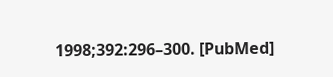1998;392:296–300. [PubMed]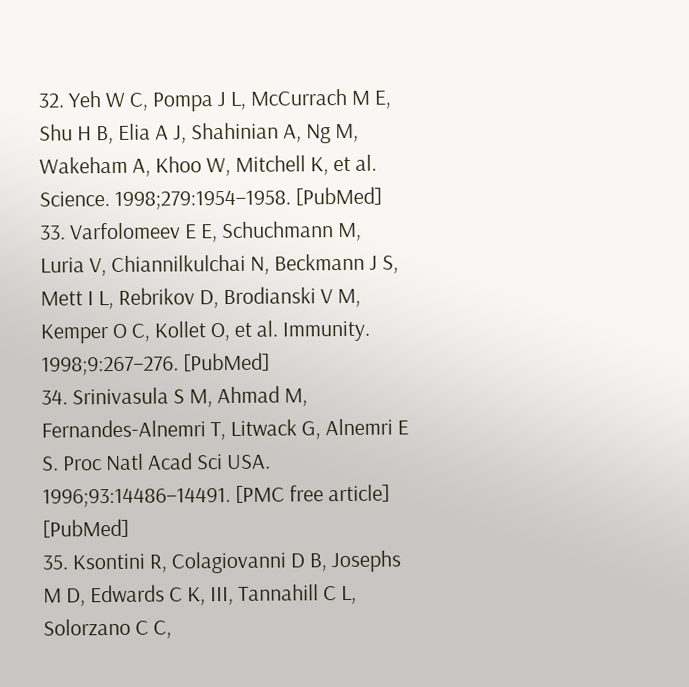32. Yeh W C, Pompa J L, McCurrach M E, Shu H B, Elia A J, Shahinian A, Ng M, Wakeham A, Khoo W, Mitchell K, et al. Science. 1998;279:1954–1958. [PubMed]
33. Varfolomeev E E, Schuchmann M, Luria V, Chiannilkulchai N, Beckmann J S, Mett I L, Rebrikov D, Brodianski V M, Kemper O C, Kollet O, et al. Immunity. 1998;9:267–276. [PubMed]
34. Srinivasula S M, Ahmad M, Fernandes-Alnemri T, Litwack G, Alnemri E S. Proc Natl Acad Sci USA. 1996;93:14486–14491. [PMC free article] [PubMed]
35. Ksontini R, Colagiovanni D B, Josephs M D, Edwards C K, III, Tannahill C L, Solorzano C C,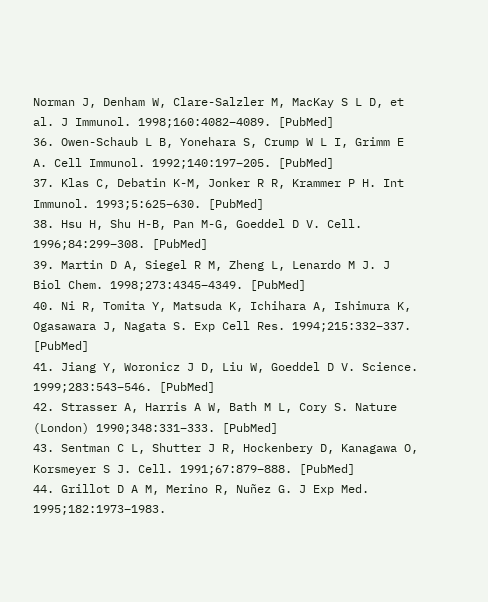Norman J, Denham W, Clare-Salzler M, MacKay S L D, et al. J Immunol. 1998;160:4082–4089. [PubMed]
36. Owen-Schaub L B, Yonehara S, Crump W L I, Grimm E A. Cell Immunol. 1992;140:197–205. [PubMed]
37. Klas C, Debatin K-M, Jonker R R, Krammer P H. Int Immunol. 1993;5:625–630. [PubMed]
38. Hsu H, Shu H-B, Pan M-G, Goeddel D V. Cell. 1996;84:299–308. [PubMed]
39. Martin D A, Siegel R M, Zheng L, Lenardo M J. J Biol Chem. 1998;273:4345–4349. [PubMed]
40. Ni R, Tomita Y, Matsuda K, Ichihara A, Ishimura K, Ogasawara J, Nagata S. Exp Cell Res. 1994;215:332–337. [PubMed]
41. Jiang Y, Woronicz J D, Liu W, Goeddel D V. Science. 1999;283:543–546. [PubMed]
42. Strasser A, Harris A W, Bath M L, Cory S. Nature (London) 1990;348:331–333. [PubMed]
43. Sentman C L, Shutter J R, Hockenbery D, Kanagawa O, Korsmeyer S J. Cell. 1991;67:879–888. [PubMed]
44. Grillot D A M, Merino R, Nuñez G. J Exp Med. 1995;182:1973–1983.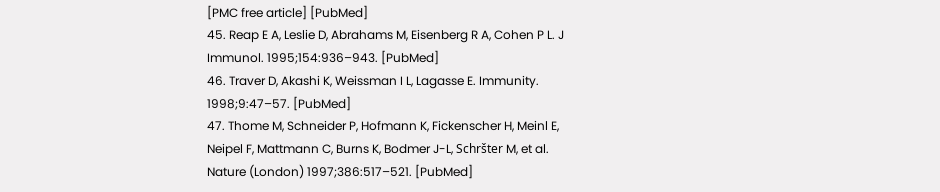[PMC free article] [PubMed]
45. Reap E A, Leslie D, Abrahams M, Eisenberg R A, Cohen P L. J Immunol. 1995;154:936–943. [PubMed]
46. Traver D, Akashi K, Weissman I L, Lagasse E. Immunity. 1998;9:47–57. [PubMed]
47. Thome M, Schneider P, Hofmann K, Fickenscher H, Meinl E, Neipel F, Mattmann C, Burns K, Bodmer J-L, Schršter M, et al. Nature (London) 1997;386:517–521. [PubMed]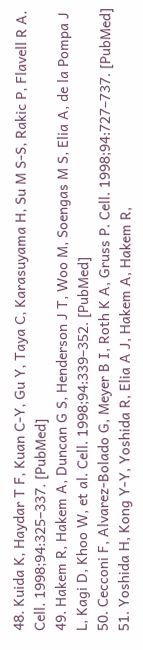48. Kuida K, Haydar T F, Kuan C-Y, Gu Y, Taya C, Karasuyama H, Su M S-S, Rakic P, Flavell R A. Cell. 1998;94:325–337. [PubMed]
49. Hakem R, Hakem A, Duncan G S, Henderson J T, Woo M, Soengas M S, Elia A, de la Pompa J L, Kagi D, Khoo W, et al. Cell. 1998;94:339–352. [PubMed]
50. Cecconi F, Alvarez-Bolado G, Meyer B I, Roth K A, Gruss P. Cell. 1998;94:727–737. [PubMed]
51. Yoshida H, Kong Y-Y, Yoshida R, Elia A J, Hakem A, Hakem R,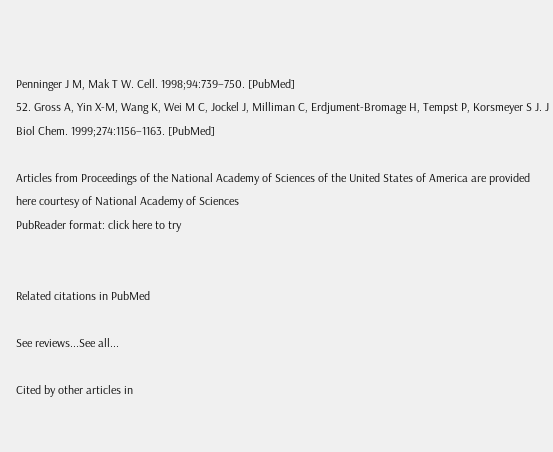Penninger J M, Mak T W. Cell. 1998;94:739–750. [PubMed]
52. Gross A, Yin X-M, Wang K, Wei M C, Jockel J, Milliman C, Erdjument-Bromage H, Tempst P, Korsmeyer S J. J Biol Chem. 1999;274:1156–1163. [PubMed]

Articles from Proceedings of the National Academy of Sciences of the United States of America are provided here courtesy of National Academy of Sciences
PubReader format: click here to try


Related citations in PubMed

See reviews...See all...

Cited by other articles in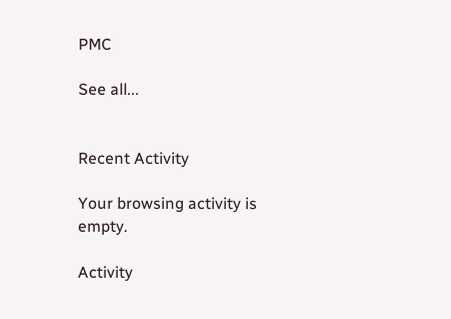PMC

See all...


Recent Activity

Your browsing activity is empty.

Activity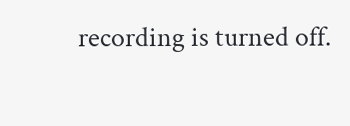recording is turned off.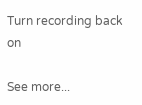Turn recording back on

See more...